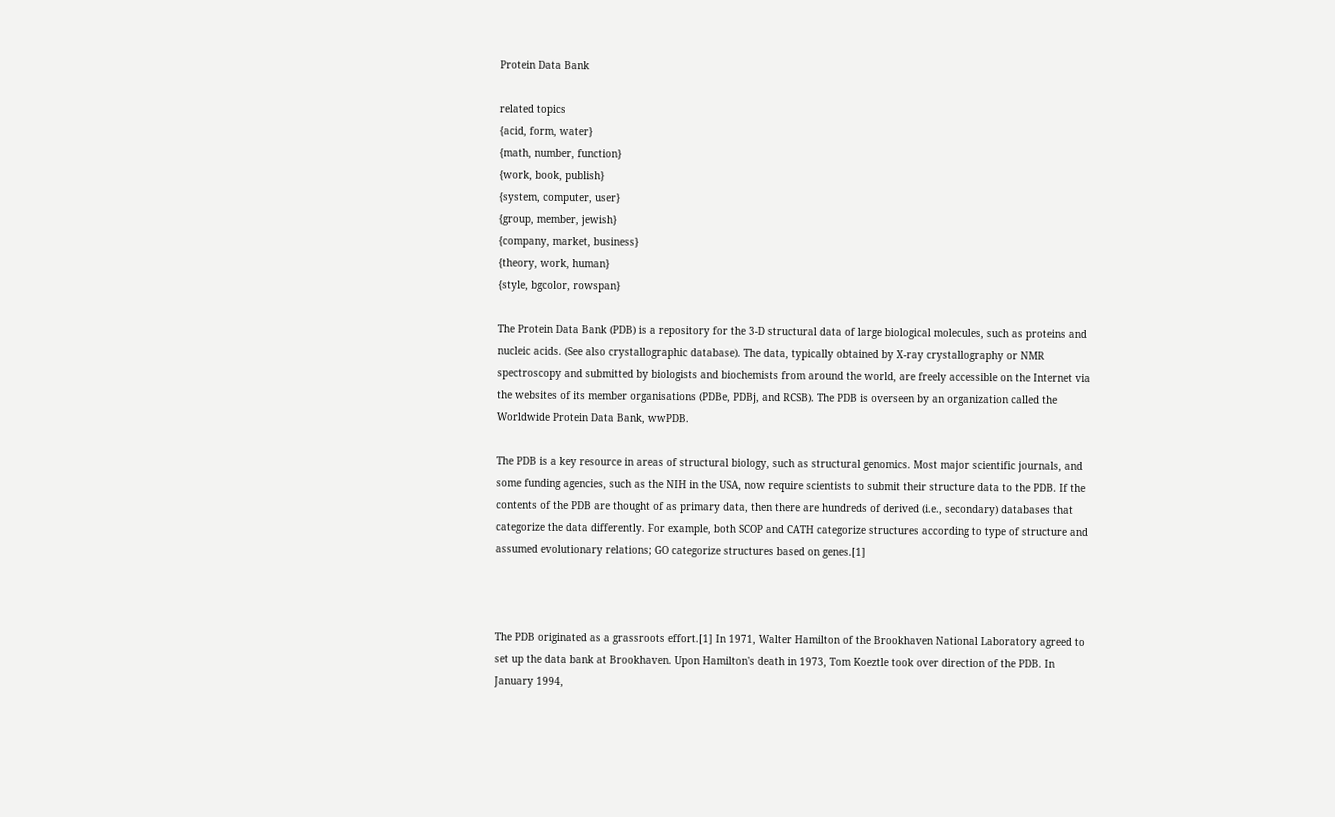Protein Data Bank

related topics
{acid, form, water}
{math, number, function}
{work, book, publish}
{system, computer, user}
{group, member, jewish}
{company, market, business}
{theory, work, human}
{style, bgcolor, rowspan}

The Protein Data Bank (PDB) is a repository for the 3-D structural data of large biological molecules, such as proteins and nucleic acids. (See also crystallographic database). The data, typically obtained by X-ray crystallography or NMR spectroscopy and submitted by biologists and biochemists from around the world, are freely accessible on the Internet via the websites of its member organisations (PDBe, PDBj, and RCSB). The PDB is overseen by an organization called the Worldwide Protein Data Bank, wwPDB.

The PDB is a key resource in areas of structural biology, such as structural genomics. Most major scientific journals, and some funding agencies, such as the NIH in the USA, now require scientists to submit their structure data to the PDB. If the contents of the PDB are thought of as primary data, then there are hundreds of derived (i.e., secondary) databases that categorize the data differently. For example, both SCOP and CATH categorize structures according to type of structure and assumed evolutionary relations; GO categorize structures based on genes.[1]



The PDB originated as a grassroots effort.[1] In 1971, Walter Hamilton of the Brookhaven National Laboratory agreed to set up the data bank at Brookhaven. Upon Hamilton's death in 1973, Tom Koeztle took over direction of the PDB. In January 1994,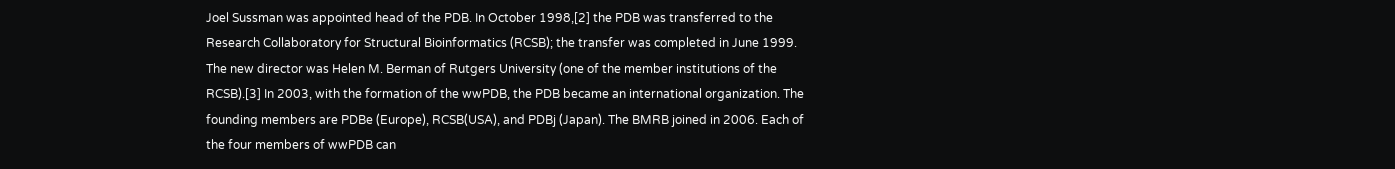Joel Sussman was appointed head of the PDB. In October 1998,[2] the PDB was transferred to the Research Collaboratory for Structural Bioinformatics (RCSB); the transfer was completed in June 1999. The new director was Helen M. Berman of Rutgers University (one of the member institutions of the RCSB).[3] In 2003, with the formation of the wwPDB, the PDB became an international organization. The founding members are PDBe (Europe), RCSB(USA), and PDBj (Japan). The BMRB joined in 2006. Each of the four members of wwPDB can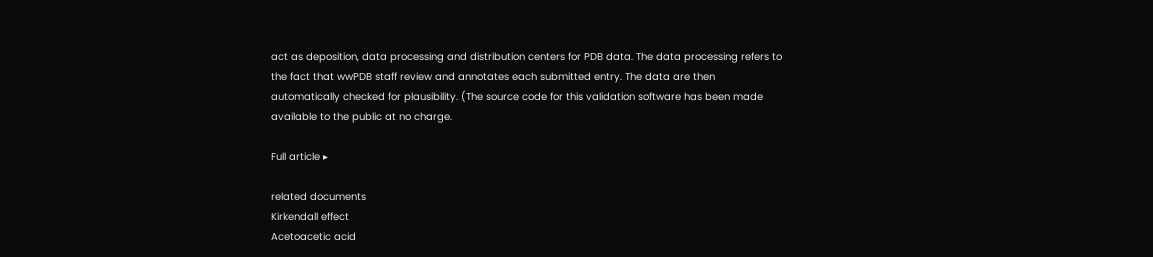act as deposition, data processing and distribution centers for PDB data. The data processing refers to the fact that wwPDB staff review and annotates each submitted entry. The data are then automatically checked for plausibility. (The source code for this validation software has been made available to the public at no charge.

Full article ▸

related documents
Kirkendall effect
Acetoacetic acid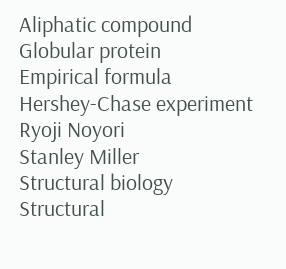Aliphatic compound
Globular protein
Empirical formula
Hershey-Chase experiment
Ryoji Noyori
Stanley Miller
Structural biology
Structural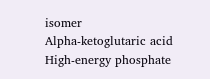isomer
Alpha-ketoglutaric acid
High-energy phosphate